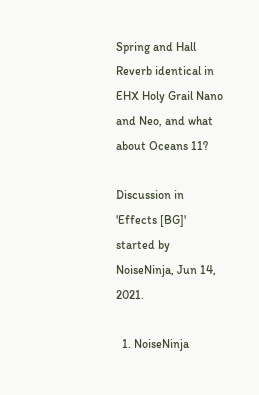Spring and Hall Reverb identical in EHX Holy Grail Nano and Neo, and what about Oceans 11?

Discussion in 'Effects [BG]' started by NoiseNinja, Jun 14, 2021.

  1. NoiseNinja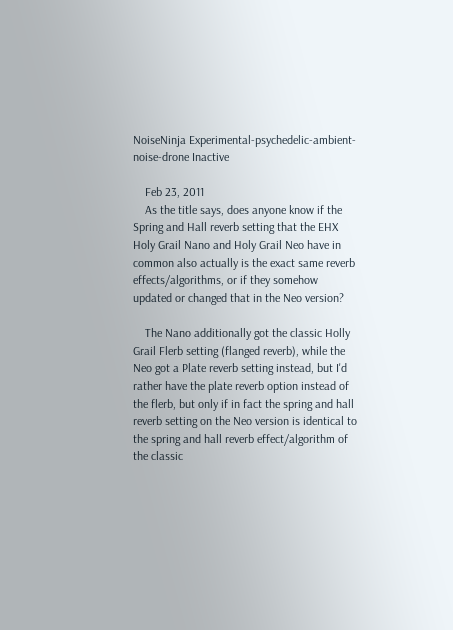NoiseNinja Experimental-psychedelic-ambient-noise-drone Inactive

    Feb 23, 2011
    As the title says, does anyone know if the Spring and Hall reverb setting that the EHX Holy Grail Nano and Holy Grail Neo have in common also actually is the exact same reverb effects/algorithms, or if they somehow updated or changed that in the Neo version?

    The Nano additionally got the classic Holly Grail Flerb setting (flanged reverb), while the Neo got a Plate reverb setting instead, but I'd rather have the plate reverb option instead of the flerb, but only if in fact the spring and hall reverb setting on the Neo version is identical to the spring and hall reverb effect/algorithm of the classic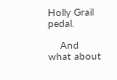Holly Grail pedal.

    And what about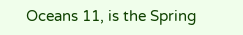Oceans 11, is the Spring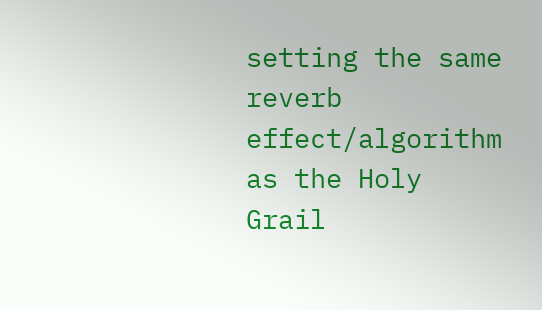setting the same reverb effect/algorithm as the Holy Grail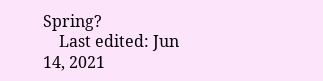Spring?
    Last edited: Jun 14, 2021